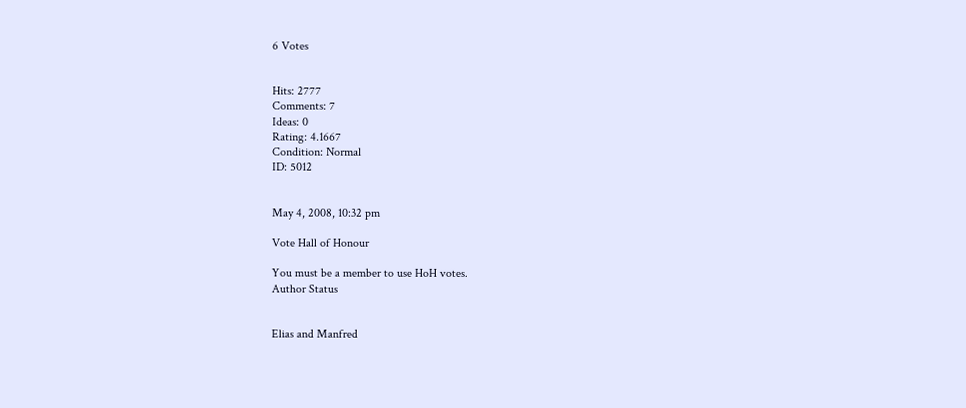6 Votes


Hits: 2777
Comments: 7
Ideas: 0
Rating: 4.1667
Condition: Normal
ID: 5012


May 4, 2008, 10:32 pm

Vote Hall of Honour

You must be a member to use HoH votes.
Author Status


Elias and Manfred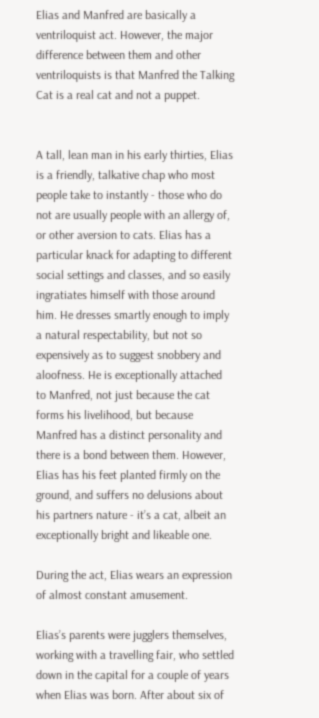Elias and Manfred are basically a ventriloquist act. However, the major difference between them and other ventriloquists is that Manfred the Talking Cat is a real cat and not a puppet.


A tall, lean man in his early thirties, Elias is a friendly, talkative chap who most people take to instantly - those who do not are usually people with an allergy of, or other aversion to cats. Elias has a particular knack for adapting to different social settings and classes, and so easily ingratiates himself with those around him. He dresses smartly enough to imply a natural respectability, but not so expensively as to suggest snobbery and aloofness. He is exceptionally attached to Manfred, not just because the cat forms his livelihood, but because Manfred has a distinct personality and there is a bond between them. However, Elias has his feet planted firmly on the ground, and suffers no delusions about his partners nature - it’s a cat, albeit an exceptionally bright and likeable one.

During the act, Elias wears an expression of almost constant amusement.

Elias’s parents were jugglers themselves, working with a travelling fair, who settled down in the capital for a couple of years when Elias was born. After about six of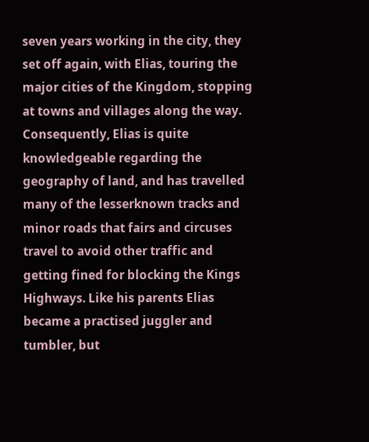seven years working in the city, they set off again, with Elias, touring the major cities of the Kingdom, stopping at towns and villages along the way. Consequently, Elias is quite knowledgeable regarding the geography of land, and has travelled many of the lesserknown tracks and minor roads that fairs and circuses travel to avoid other traffic and getting fined for blocking the Kings Highways. Like his parents Elias became a practised juggler and tumbler, but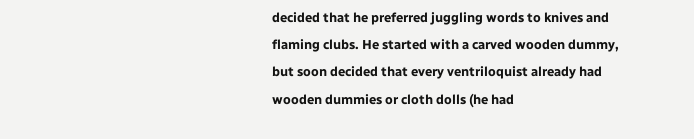decided that he preferred juggling words to knives and flaming clubs. He started with a carved wooden dummy, but soon decided that every ventriloquist already had wooden dummies or cloth dolls (he had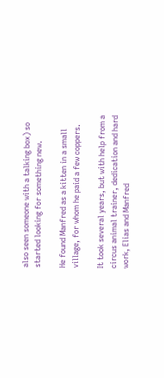also seen someone with a talking box) so started looking for something new.

He found Manfred as a kitten in a small village, for whom he paid a few coppers.

It took several years, but with help from a circus animal trainer, dedication and hard work, Elias and Manfred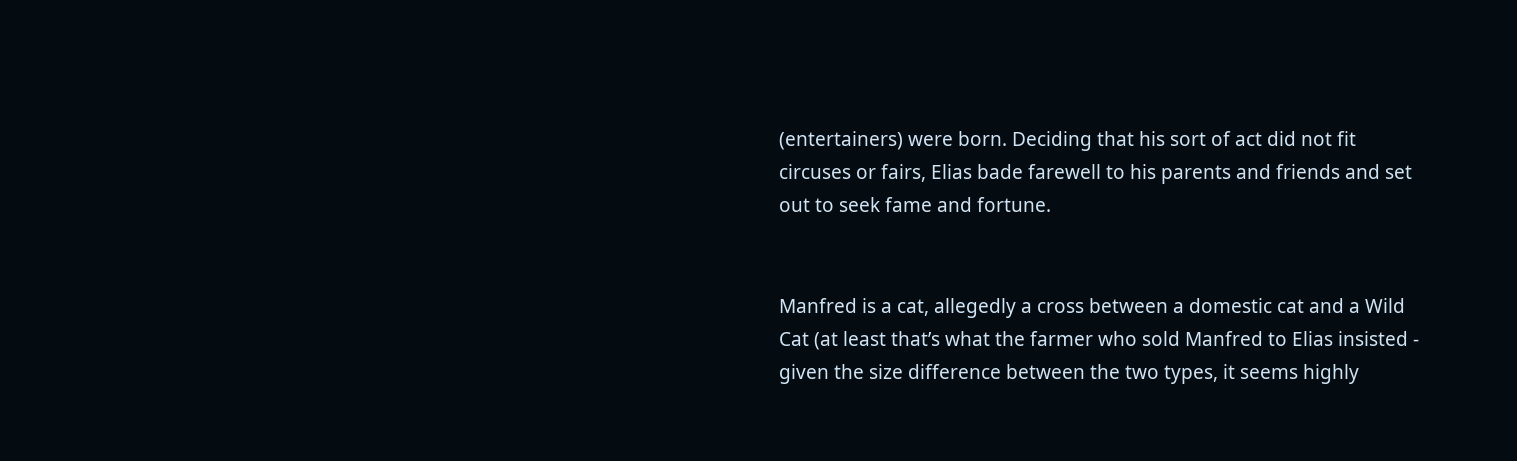(entertainers) were born. Deciding that his sort of act did not fit circuses or fairs, Elias bade farewell to his parents and friends and set out to seek fame and fortune.


Manfred is a cat, allegedly a cross between a domestic cat and a Wild Cat (at least that’s what the farmer who sold Manfred to Elias insisted - given the size difference between the two types, it seems highly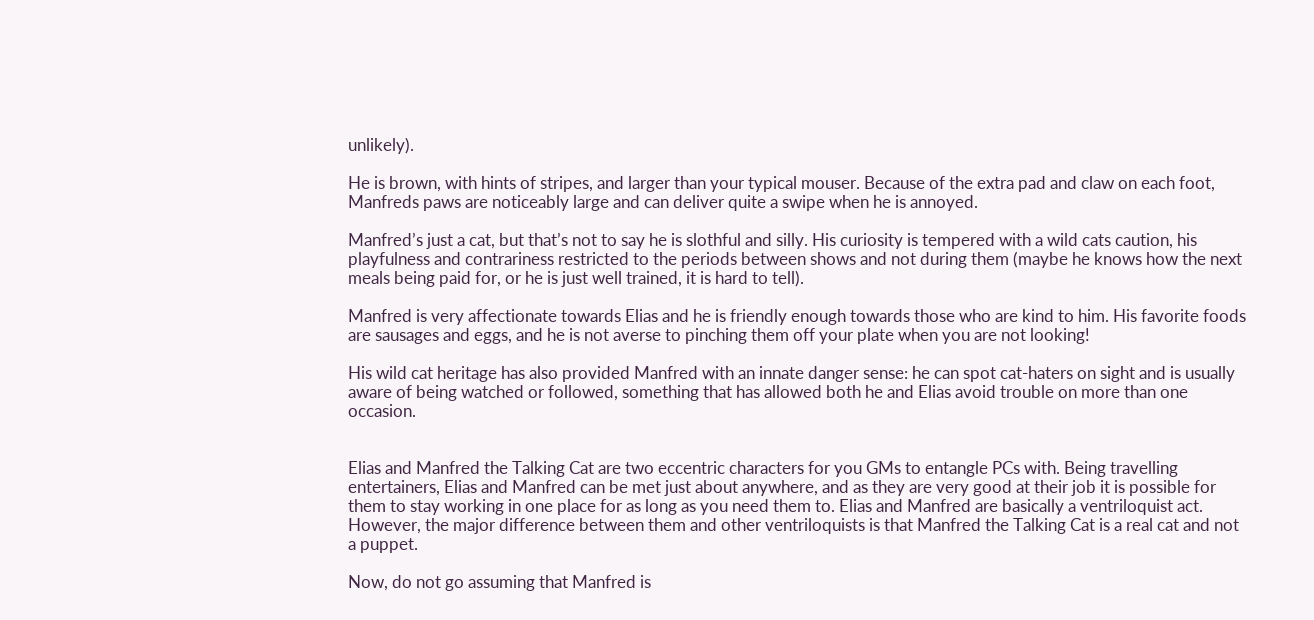unlikely).

He is brown, with hints of stripes, and larger than your typical mouser. Because of the extra pad and claw on each foot, Manfreds paws are noticeably large and can deliver quite a swipe when he is annoyed.

Manfred’s just a cat, but that’s not to say he is slothful and silly. His curiosity is tempered with a wild cats caution, his playfulness and contrariness restricted to the periods between shows and not during them (maybe he knows how the next meals being paid for, or he is just well trained, it is hard to tell).

Manfred is very affectionate towards Elias and he is friendly enough towards those who are kind to him. His favorite foods are sausages and eggs, and he is not averse to pinching them off your plate when you are not looking!

His wild cat heritage has also provided Manfred with an innate danger sense: he can spot cat-haters on sight and is usually aware of being watched or followed, something that has allowed both he and Elias avoid trouble on more than one occasion.


Elias and Manfred the Talking Cat are two eccentric characters for you GMs to entangle PCs with. Being travelling entertainers, Elias and Manfred can be met just about anywhere, and as they are very good at their job it is possible for them to stay working in one place for as long as you need them to. Elias and Manfred are basically a ventriloquist act. However, the major difference between them and other ventriloquists is that Manfred the Talking Cat is a real cat and not a puppet.

Now, do not go assuming that Manfred is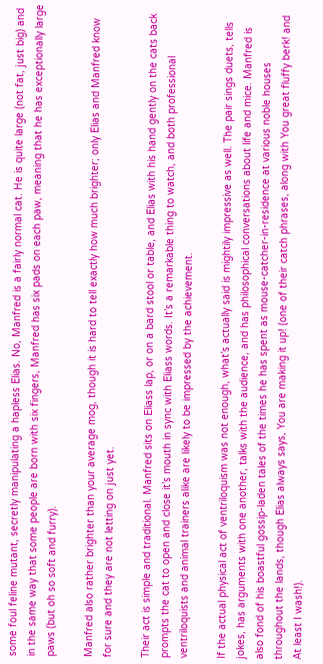some foul feline mutant, secretly manipulating a hapless Elias. No, Manfred is a fairly normal cat. He is quite large (not fat, just big) and in the same way that some people are born with six fingers, Manfred has six pads on each paw, meaning that he has exceptionally large paws (but oh so soft and furry).

Manfred also rather brighter than your average mog, though it is hard to tell exactly how much brighter; only Elias and Manfred know for sure and they are not letting on just yet.

Their act is simple and traditional. Manfred sits on Eliass lap, or on a bard stool or table, and Elias with his hand gently on the cats back prompts the cat to open and close it’s mouth in sync with Eliass words. It’s a remarkable thing to watch, and both professional ventriloquists and animal trainers alike are likely to be impressed by the achievement.

If the actual physical act of ventriloquism was not enough, what’s actually said is mightily impressive as well. The pair sings duets, tells jokes, has arguments with one another, talks with the audience, and has philosophical conversations about life and mice. Manfred is also fond of his boastful gossip-laden tales of the times he has spent as mouse-catcher-in-residence at various noble houses throughout the lands, though Elias always says, You are making it up! (one of their catch phrases, along with You great fluffy berk! and At least I wash!).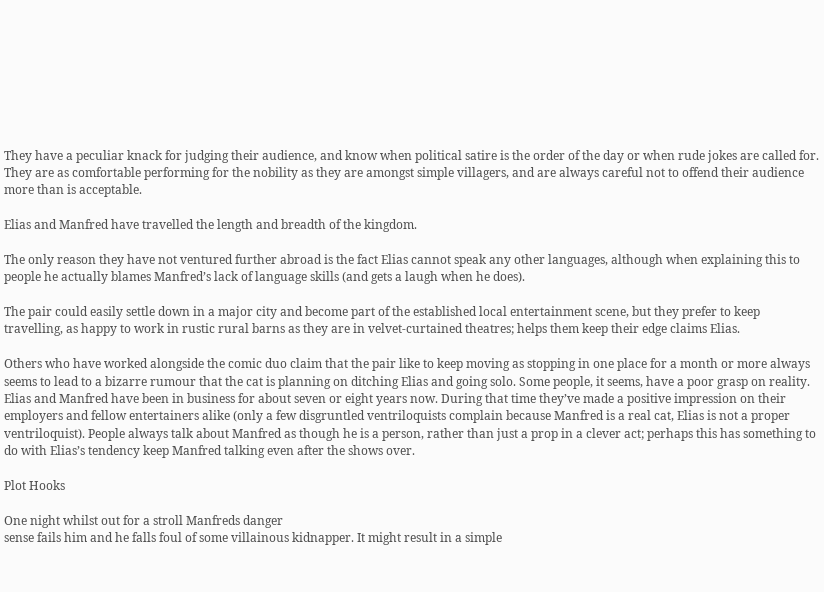They have a peculiar knack for judging their audience, and know when political satire is the order of the day or when rude jokes are called for. They are as comfortable performing for the nobility as they are amongst simple villagers, and are always careful not to offend their audience more than is acceptable.

Elias and Manfred have travelled the length and breadth of the kingdom.

The only reason they have not ventured further abroad is the fact Elias cannot speak any other languages, although when explaining this to people he actually blames Manfred’s lack of language skills (and gets a laugh when he does).

The pair could easily settle down in a major city and become part of the established local entertainment scene, but they prefer to keep travelling, as happy to work in rustic rural barns as they are in velvet-curtained theatres; helps them keep their edge claims Elias.

Others who have worked alongside the comic duo claim that the pair like to keep moving as stopping in one place for a month or more always seems to lead to a bizarre rumour that the cat is planning on ditching Elias and going solo. Some people, it seems, have a poor grasp on reality. Elias and Manfred have been in business for about seven or eight years now. During that time they’ve made a positive impression on their employers and fellow entertainers alike (only a few disgruntled ventriloquists complain because Manfred is a real cat, Elias is not a proper ventriloquist). People always talk about Manfred as though he is a person, rather than just a prop in a clever act; perhaps this has something to do with Elias’s tendency keep Manfred talking even after the shows over.

Plot Hooks

One night whilst out for a stroll Manfreds danger
sense fails him and he falls foul of some villainous kidnapper. It might result in a simple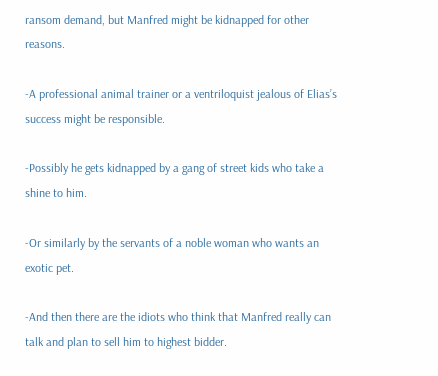ransom demand, but Manfred might be kidnapped for other reasons.

-A professional animal trainer or a ventriloquist jealous of Elias’s success might be responsible.

-Possibly he gets kidnapped by a gang of street kids who take a shine to him.

-Or similarly by the servants of a noble woman who wants an exotic pet.

-And then there are the idiots who think that Manfred really can talk and plan to sell him to highest bidder.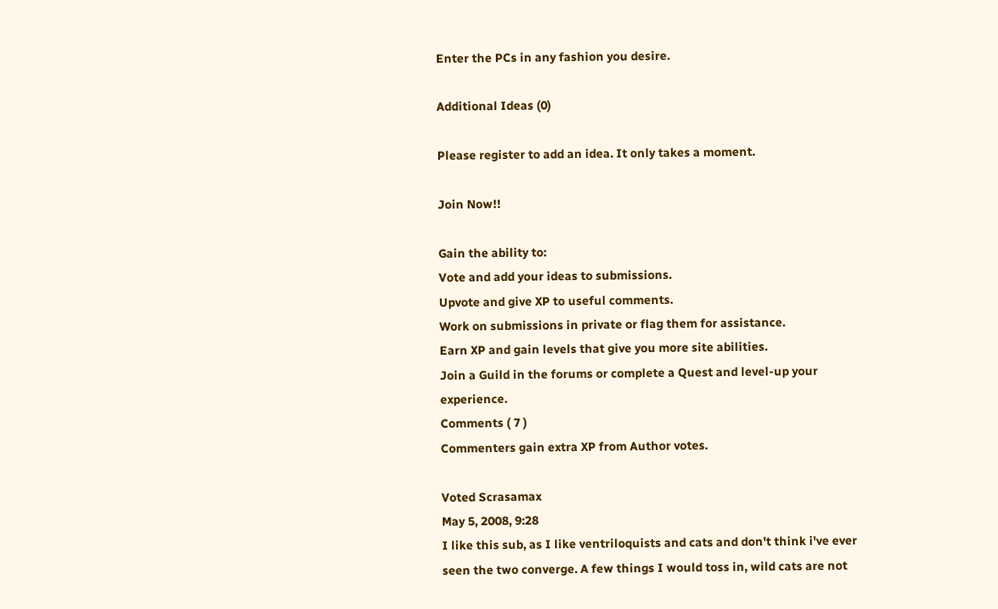Enter the PCs in any fashion you desire.

Additional Ideas (0)

Please register to add an idea. It only takes a moment.

Join Now!!

Gain the ability to:
Vote and add your ideas to submissions.
Upvote and give XP to useful comments.
Work on submissions in private or flag them for assistance.
Earn XP and gain levels that give you more site abilities.
Join a Guild in the forums or complete a Quest and level-up your experience.
Comments ( 7 )
Commenters gain extra XP from Author votes.

Voted Scrasamax
May 5, 2008, 9:28
I like this sub, as I like ventriloquists and cats and don't think i've ever seen the two converge. A few things I would toss in, wild cats are not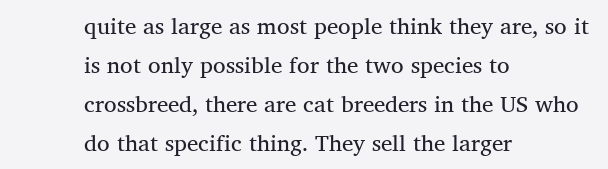quite as large as most people think they are, so it is not only possible for the two species to crossbreed, there are cat breeders in the US who do that specific thing. They sell the larger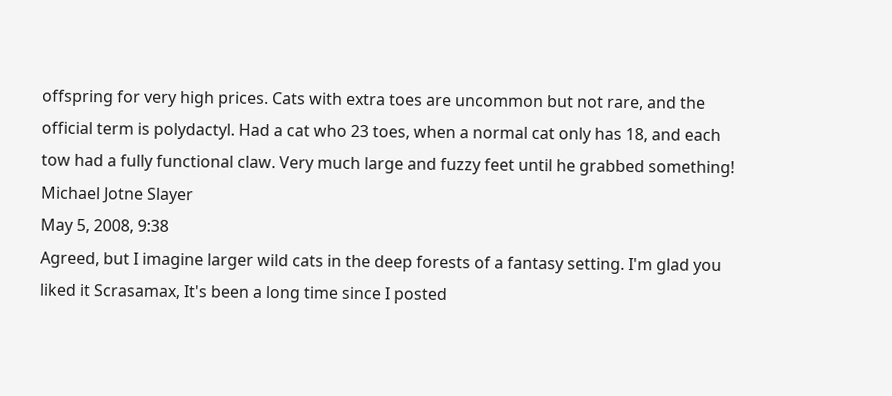offspring for very high prices. Cats with extra toes are uncommon but not rare, and the official term is polydactyl. Had a cat who 23 toes, when a normal cat only has 18, and each tow had a fully functional claw. Very much large and fuzzy feet until he grabbed something!
Michael Jotne Slayer
May 5, 2008, 9:38
Agreed, but I imagine larger wild cats in the deep forests of a fantasy setting. I'm glad you liked it Scrasamax, It's been a long time since I posted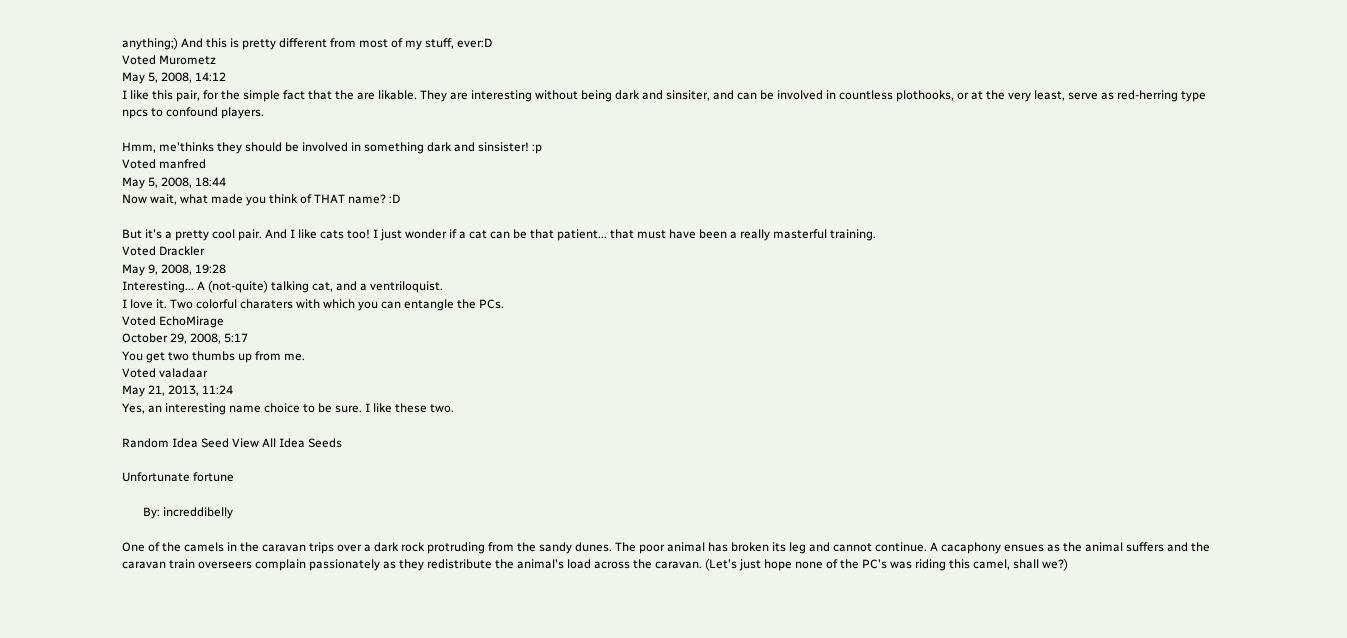anything;) And this is pretty different from most of my stuff, ever:D
Voted Murometz
May 5, 2008, 14:12
I like this pair, for the simple fact that the are likable. They are interesting without being dark and sinsiter, and can be involved in countless plothooks, or at the very least, serve as red-herring type npcs to confound players.

Hmm, me'thinks they should be involved in something dark and sinsister! :p
Voted manfred
May 5, 2008, 18:44
Now wait, what made you think of THAT name? :D

But it's a pretty cool pair. And I like cats too! I just wonder if a cat can be that patient... that must have been a really masterful training.
Voted Drackler
May 9, 2008, 19:28
Interesting... A (not-quite) talking cat, and a ventriloquist.
I love it. Two colorful charaters with which you can entangle the PCs.
Voted EchoMirage
October 29, 2008, 5:17
You get two thumbs up from me.
Voted valadaar
May 21, 2013, 11:24
Yes, an interesting name choice to be sure. I like these two.

Random Idea Seed View All Idea Seeds

Unfortunate fortune

       By: increddibelly

One of the camels in the caravan trips over a dark rock protruding from the sandy dunes. The poor animal has broken its leg and cannot continue. A cacaphony ensues as the animal suffers and the caravan train overseers complain passionately as they redistribute the animal's load across the caravan. (Let's just hope none of the PC's was riding this camel, shall we?)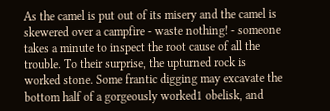As the camel is put out of its misery and the camel is skewered over a campfire - waste nothing! - someone takes a minute to inspect the root cause of all the trouble. To their surprise, the upturned rock is worked stone. Some frantic digging may excavate the bottom half of a gorgeously worked1 obelisk, and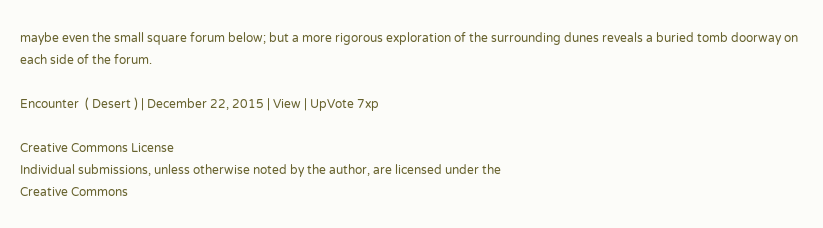maybe even the small square forum below; but a more rigorous exploration of the surrounding dunes reveals a buried tomb doorway on each side of the forum.

Encounter  ( Desert ) | December 22, 2015 | View | UpVote 7xp

Creative Commons License
Individual submissions, unless otherwise noted by the author, are licensed under the
Creative Commons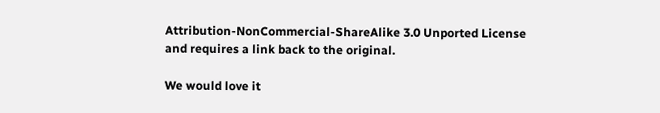Attribution-NonCommercial-ShareAlike 3.0 Unported License
and requires a link back to the original.

We would love it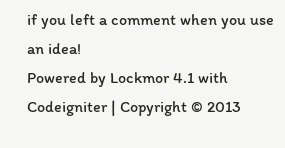if you left a comment when you use an idea!
Powered by Lockmor 4.1 with Codeigniter | Copyright © 2013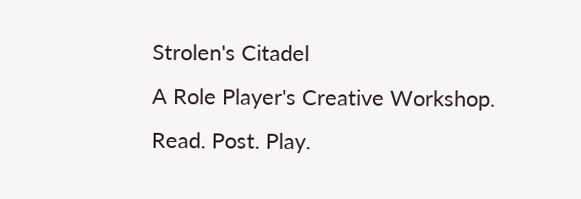Strolen's Citadel
A Role Player's Creative Workshop.
Read. Post. Play.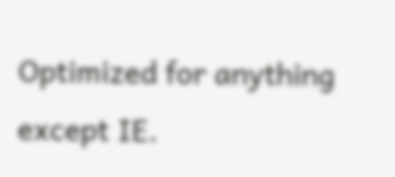Optimized for anything except IE.